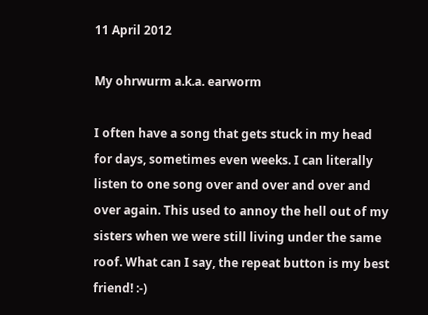11 April 2012

My ohrwurm a.k.a. earworm

I often have a song that gets stuck in my head for days, sometimes even weeks. I can literally listen to one song over and over and over and over again. This used to annoy the hell out of my sisters when we were still living under the same roof. What can I say, the repeat button is my best friend! :-)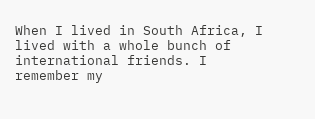When I lived in South Africa, I lived with a whole bunch of international friends. I remember my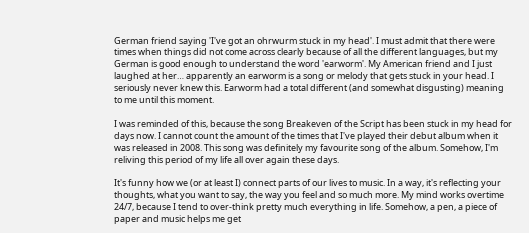German friend saying 'I've got an ohrwurm stuck in my head'. I must admit that there were times when things did not come across clearly because of all the different languages, but my German is good enough to understand the word 'earworm'. My American friend and I just laughed at her… apparently an earworm is a song or melody that gets stuck in your head. I seriously never knew this. Earworm had a total different (and somewhat disgusting) meaning to me until this moment.

I was reminded of this, because the song Breakeven of the Script has been stuck in my head for days now. I cannot count the amount of the times that I've played their debut album when it was released in 2008. This song was definitely my favourite song of the album. Somehow, I'm reliving this period of my life all over again these days.

It's funny how we (or at least I) connect parts of our lives to music. In a way, it's reflecting your thoughts, what you want to say, the way you feel and so much more. My mind works overtime 24/7, because I tend to over-think pretty much everything in life. Somehow, a pen, a piece of paper and music helps me get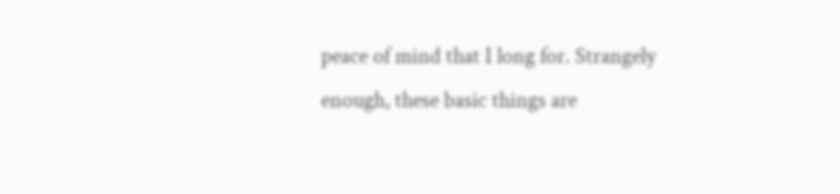peace of mind that I long for. Strangely enough, these basic things are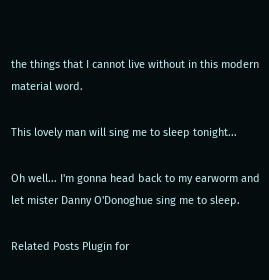the things that I cannot live without in this modern material word.

This lovely man will sing me to sleep tonight...

Oh well... I'm gonna head back to my earworm and let mister Danny O'Donoghue sing me to sleep.

Related Posts Plugin for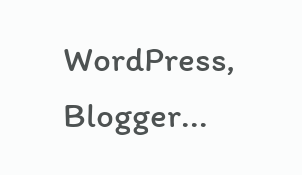WordPress, Blogger...